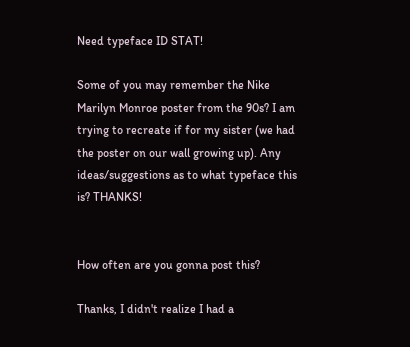Need typeface ID STAT!

Some of you may remember the Nike Marilyn Monroe poster from the 90s? I am trying to recreate if for my sister (we had the poster on our wall growing up). Any ideas/suggestions as to what typeface this is? THANKS!


How often are you gonna post this?

Thanks, I didn't realize I had a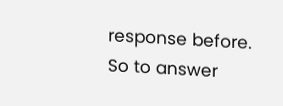response before. So to answer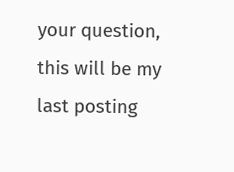your question, this will be my last posting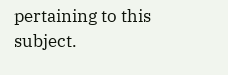pertaining to this subject.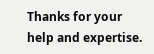Thanks for your help and expertise.